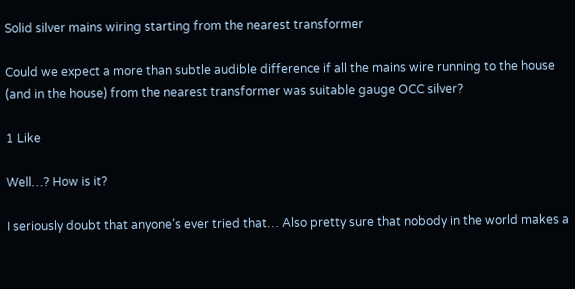Solid silver mains wiring starting from the nearest transformer

Could we expect a more than subtle audible difference if all the mains wire running to the house (and in the house) from the nearest transformer was suitable gauge OCC silver?

1 Like

Well…? How is it?

I seriously doubt that anyone’s ever tried that… Also pretty sure that nobody in the world makes a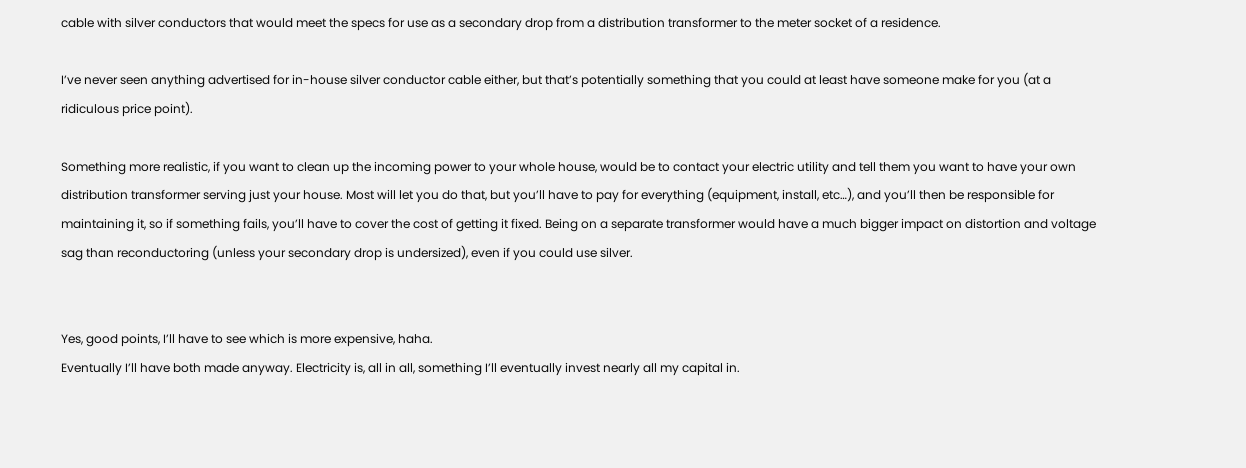cable with silver conductors that would meet the specs for use as a secondary drop from a distribution transformer to the meter socket of a residence.

I’ve never seen anything advertised for in-house silver conductor cable either, but that’s potentially something that you could at least have someone make for you (at a ridiculous price point).

Something more realistic, if you want to clean up the incoming power to your whole house, would be to contact your electric utility and tell them you want to have your own distribution transformer serving just your house. Most will let you do that, but you’ll have to pay for everything (equipment, install, etc…), and you’ll then be responsible for maintaining it, so if something fails, you’ll have to cover the cost of getting it fixed. Being on a separate transformer would have a much bigger impact on distortion and voltage sag than reconductoring (unless your secondary drop is undersized), even if you could use silver.


Yes, good points, I’ll have to see which is more expensive, haha.
Eventually I’ll have both made anyway. Electricity is, all in all, something I’ll eventually invest nearly all my capital in.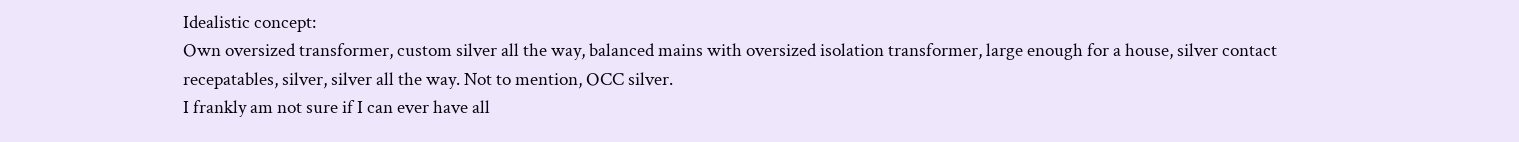Idealistic concept:
Own oversized transformer, custom silver all the way, balanced mains with oversized isolation transformer, large enough for a house, silver contact recepatables, silver, silver all the way. Not to mention, OCC silver.
I frankly am not sure if I can ever have all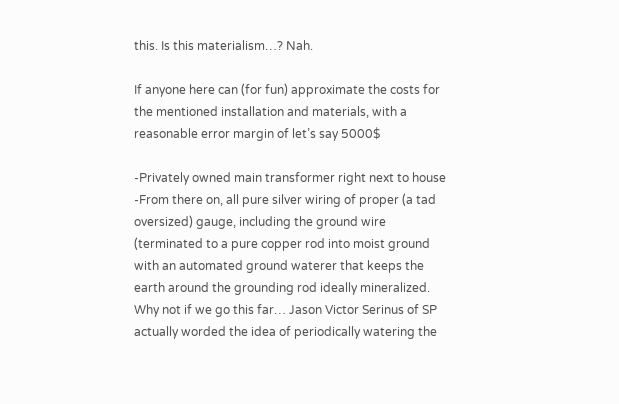this. Is this materialism…? Nah.

If anyone here can (for fun) approximate the costs for the mentioned installation and materials, with a reasonable error margin of let’s say 5000$

-Privately owned main transformer right next to house
-From there on, all pure silver wiring of proper (a tad oversized) gauge, including the ground wire (terminated to a pure copper rod into moist ground with an automated ground waterer that keeps the earth around the grounding rod ideally mineralized. Why not if we go this far… Jason Victor Serinus of SP actually worded the idea of periodically watering the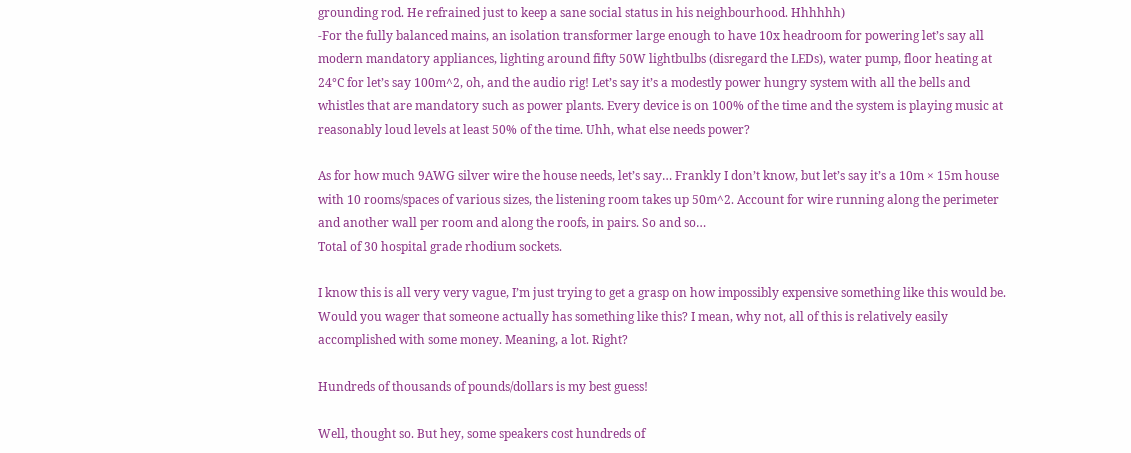grounding rod. He refrained just to keep a sane social status in his neighbourhood. Hhhhhh)
-For the fully balanced mains, an isolation transformer large enough to have 10x headroom for powering let’s say all modern mandatory appliances, lighting around fifty 50W lightbulbs (disregard the LEDs), water pump, floor heating at 24°C for let’s say 100m^2, oh, and the audio rig! Let’s say it’s a modestly power hungry system with all the bells and whistles that are mandatory such as power plants. Every device is on 100% of the time and the system is playing music at reasonably loud levels at least 50% of the time. Uhh, what else needs power?

As for how much 9AWG silver wire the house needs, let’s say… Frankly I don’t know, but let’s say it’s a 10m × 15m house with 10 rooms/spaces of various sizes, the listening room takes up 50m^2. Account for wire running along the perimeter and another wall per room and along the roofs, in pairs. So and so…
Total of 30 hospital grade rhodium sockets.

I know this is all very very vague, I’m just trying to get a grasp on how impossibly expensive something like this would be. Would you wager that someone actually has something like this? I mean, why not, all of this is relatively easily accomplished with some money. Meaning, a lot. Right?

Hundreds of thousands of pounds/dollars is my best guess!

Well, thought so. But hey, some speakers cost hundreds of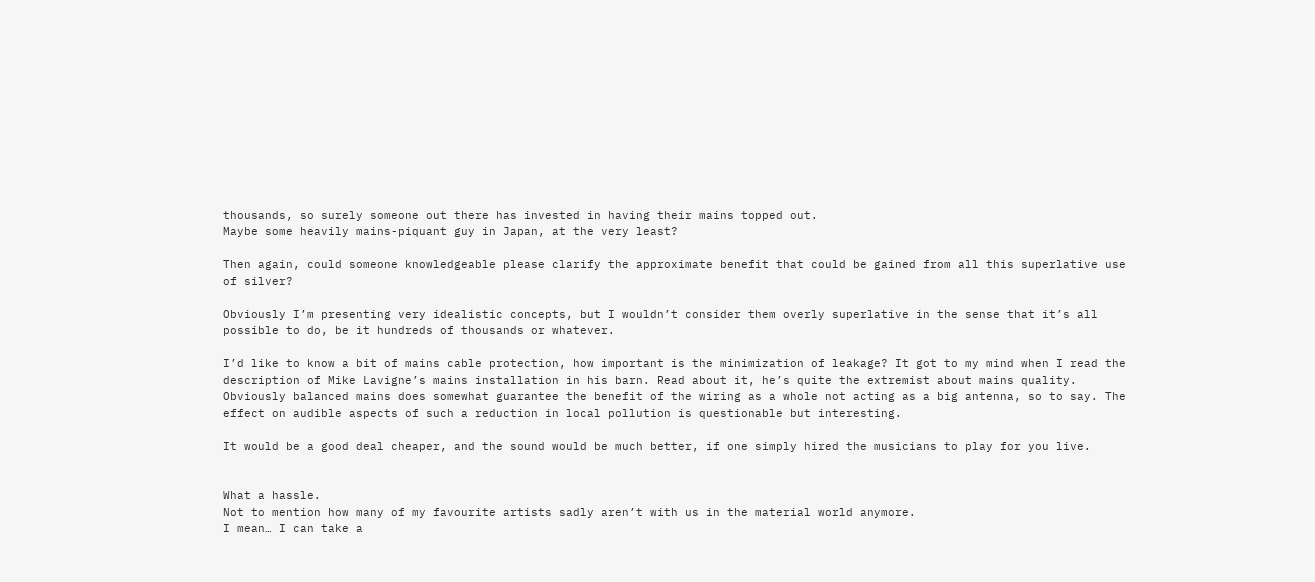thousands, so surely someone out there has invested in having their mains topped out.
Maybe some heavily mains-piquant guy in Japan, at the very least?

Then again, could someone knowledgeable please clarify the approximate benefit that could be gained from all this superlative use of silver?

Obviously I’m presenting very idealistic concepts, but I wouldn’t consider them overly superlative in the sense that it’s all possible to do, be it hundreds of thousands or whatever.

I’d like to know a bit of mains cable protection, how important is the minimization of leakage? It got to my mind when I read the description of Mike Lavigne’s mains installation in his barn. Read about it, he’s quite the extremist about mains quality.
Obviously balanced mains does somewhat guarantee the benefit of the wiring as a whole not acting as a big antenna, so to say. The effect on audible aspects of such a reduction in local pollution is questionable but interesting.

It would be a good deal cheaper, and the sound would be much better, if one simply hired the musicians to play for you live.


What a hassle.
Not to mention how many of my favourite artists sadly aren’t with us in the material world anymore.
I mean… I can take a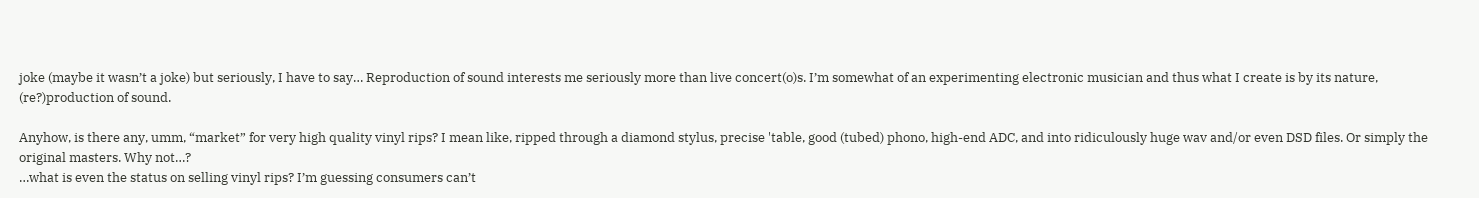joke (maybe it wasn’t a joke) but seriously, I have to say… Reproduction of sound interests me seriously more than live concert(o)s. I’m somewhat of an experimenting electronic musician and thus what I create is by its nature, (re?)production of sound.

Anyhow, is there any, umm, “market” for very high quality vinyl rips? I mean like, ripped through a diamond stylus, precise 'table, good (tubed) phono, high-end ADC, and into ridiculously huge wav and/or even DSD files. Or simply the original masters. Why not…?
…what is even the status on selling vinyl rips? I’m guessing consumers can’t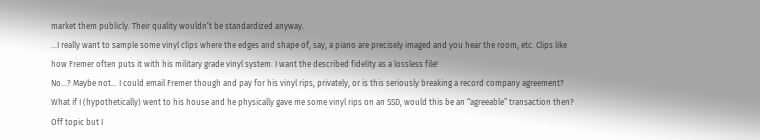market them publicly. Their quality wouldn’t be standardized anyway.
…I really want to sample some vinyl clips where the edges and shape of, say, a piano are precisely imaged and you hear the room, etc. Clips like how Fremer often puts it with his military grade vinyl system. I want the described fidelity as a lossless file!
No…? Maybe not… I could email Fremer though and pay for his vinyl rips, privately, or is this seriously breaking a record company agreement? What if I (hypothetically) went to his house and he physically gave me some vinyl rips on an SSD, would this be an “agreeable” transaction then?
Off topic but I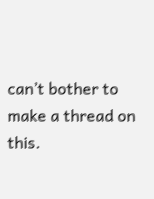can’t bother to make a thread on this.